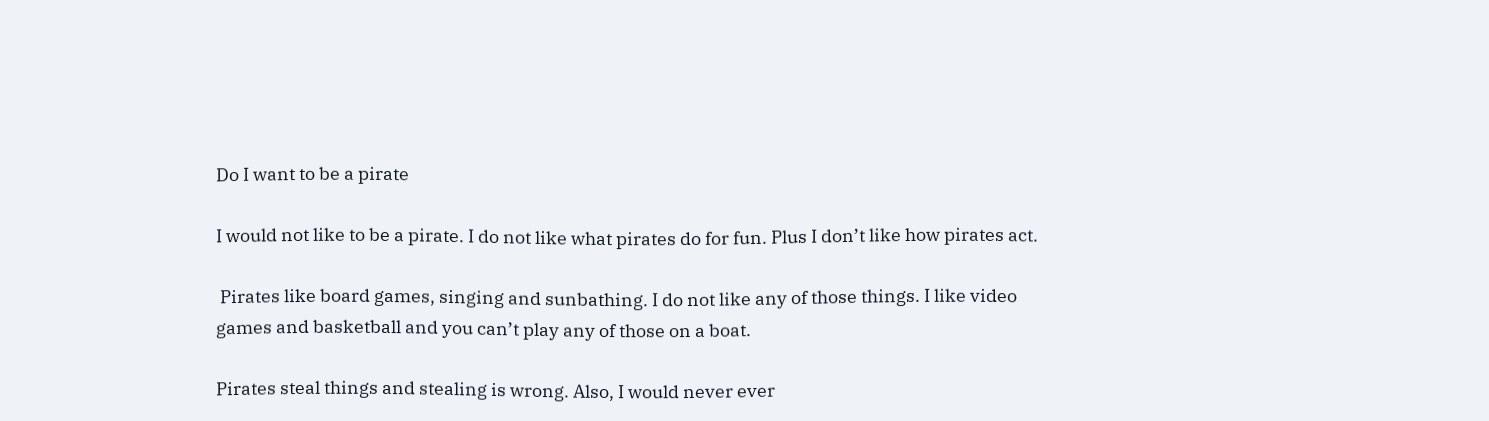Do I want to be a pirate

I would not like to be a pirate. I do not like what pirates do for fun. Plus I don’t like how pirates act.

 Pirates like board games, singing and sunbathing. I do not like any of those things. I like video games and basketball and you can’t play any of those on a boat.

Pirates steal things and stealing is wrong. Also, I would never ever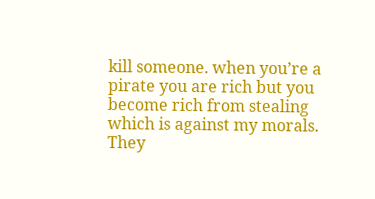kill someone. when you’re a pirate you are rich but you become rich from stealing which is against my morals. They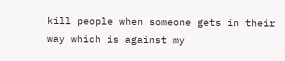kill people when someone gets in their way which is against my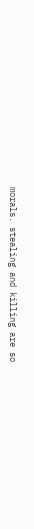morals. stealing and killing are so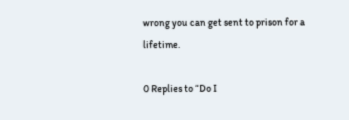wrong you can get sent to prison for a lifetime.

0 Replies to “Do I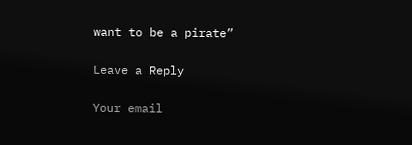want to be a pirate”

Leave a Reply

Your email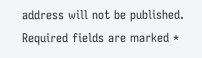address will not be published. Required fields are marked *